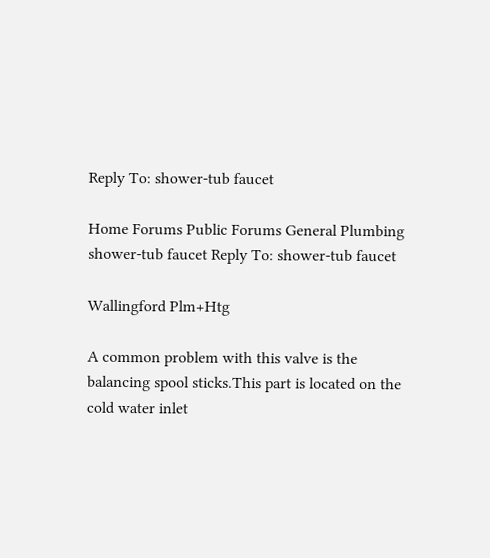Reply To: shower-tub faucet

Home Forums Public Forums General Plumbing shower-tub faucet Reply To: shower-tub faucet

Wallingford Plm+Htg

A common problem with this valve is the balancing spool sticks.This part is located on the cold water inlet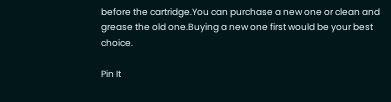before the cartridge.You can purchase a new one or clean and grease the old one.Buying a new one first would be your best choice.

Pin It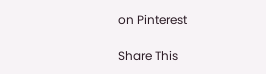on Pinterest

Share This